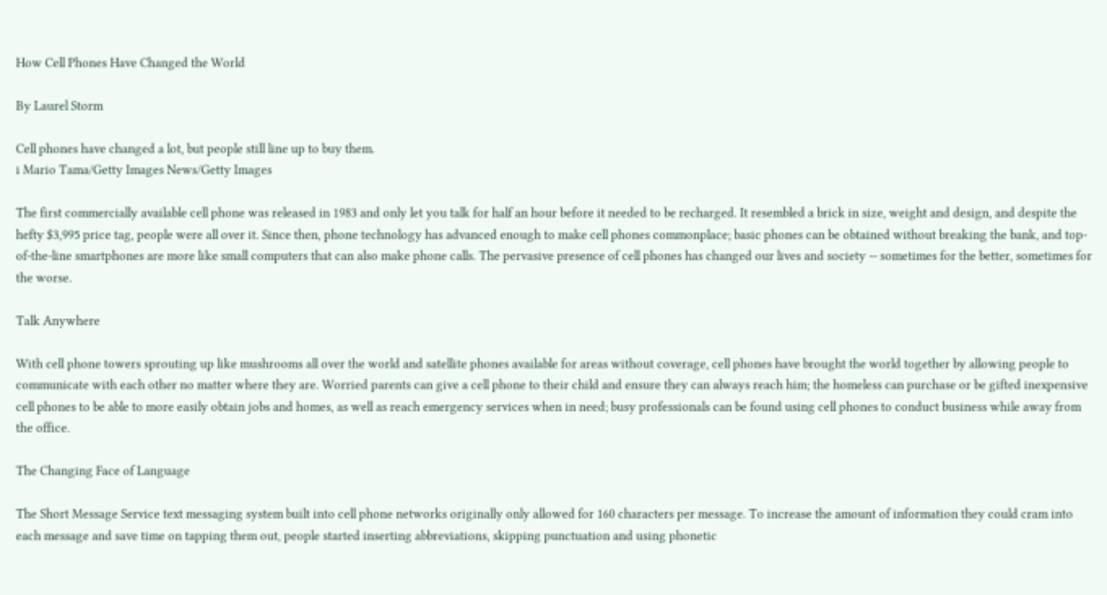How Cell Phones Have Changed the World

By Laurel Storm

Cell phones have changed a lot, but people still line up to buy them.
i Mario Tama/Getty Images News/Getty Images

The first commercially available cell phone was released in 1983 and only let you talk for half an hour before it needed to be recharged. It resembled a brick in size, weight and design, and despite the hefty $3,995 price tag, people were all over it. Since then, phone technology has advanced enough to make cell phones commonplace; basic phones can be obtained without breaking the bank, and top-of-the-line smartphones are more like small computers that can also make phone calls. The pervasive presence of cell phones has changed our lives and society -- sometimes for the better, sometimes for the worse.

Talk Anywhere

With cell phone towers sprouting up like mushrooms all over the world and satellite phones available for areas without coverage, cell phones have brought the world together by allowing people to communicate with each other no matter where they are. Worried parents can give a cell phone to their child and ensure they can always reach him; the homeless can purchase or be gifted inexpensive cell phones to be able to more easily obtain jobs and homes, as well as reach emergency services when in need; busy professionals can be found using cell phones to conduct business while away from the office.

The Changing Face of Language

The Short Message Service text messaging system built into cell phone networks originally only allowed for 160 characters per message. To increase the amount of information they could cram into each message and save time on tapping them out, people started inserting abbreviations, skipping punctuation and using phonetic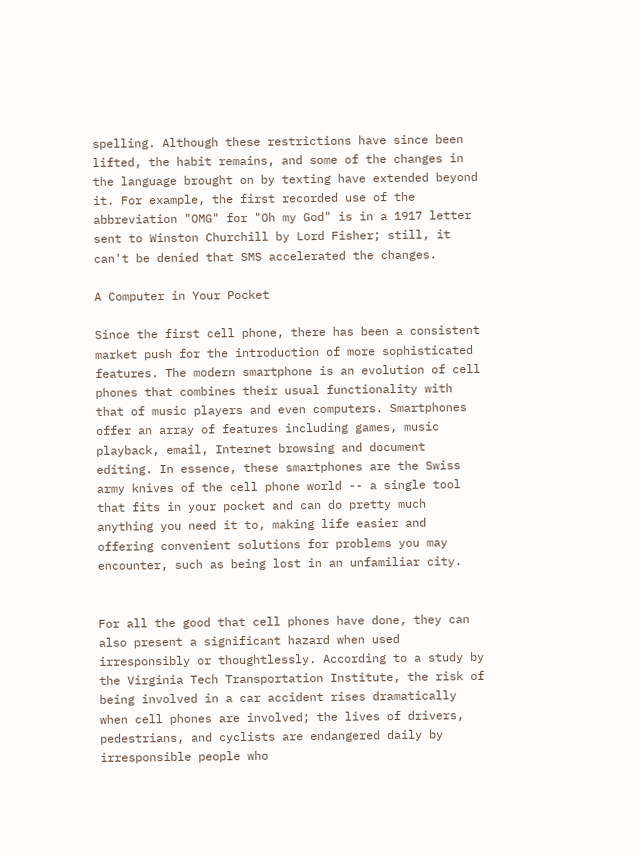spelling. Although these restrictions have since been lifted, the habit remains, and some of the changes in the language brought on by texting have extended beyond it. For example, the first recorded use of the abbreviation "OMG" for "Oh my God" is in a 1917 letter sent to Winston Churchill by Lord Fisher; still, it can't be denied that SMS accelerated the changes.

A Computer in Your Pocket

Since the first cell phone, there has been a consistent market push for the introduction of more sophisticated features. The modern smartphone is an evolution of cell phones that combines their usual functionality with that of music players and even computers. Smartphones offer an array of features including games, music playback, email, Internet browsing and document editing. In essence, these smartphones are the Swiss army knives of the cell phone world -- a single tool that fits in your pocket and can do pretty much anything you need it to, making life easier and offering convenient solutions for problems you may encounter, such as being lost in an unfamiliar city.


For all the good that cell phones have done, they can also present a significant hazard when used irresponsibly or thoughtlessly. According to a study by the Virginia Tech Transportation Institute, the risk of being involved in a car accident rises dramatically when cell phones are involved; the lives of drivers, pedestrians, and cyclists are endangered daily by irresponsible people who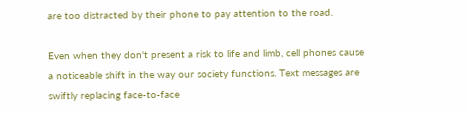are too distracted by their phone to pay attention to the road.

Even when they don't present a risk to life and limb, cell phones cause a noticeable shift in the way our society functions. Text messages are swiftly replacing face-to-face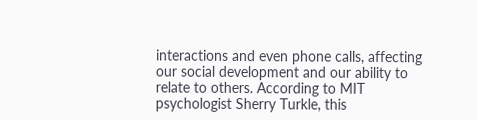interactions and even phone calls, affecting our social development and our ability to relate to others. According to MIT psychologist Sherry Turkle, this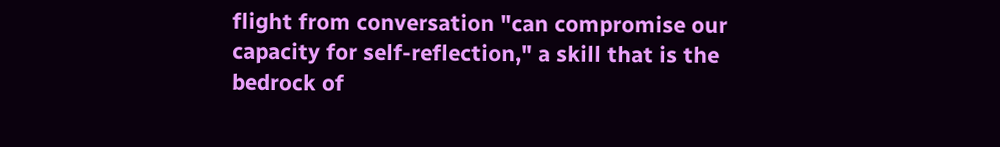flight from conversation "can compromise our capacity for self-reflection," a skill that is the bedrock of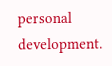personal development.